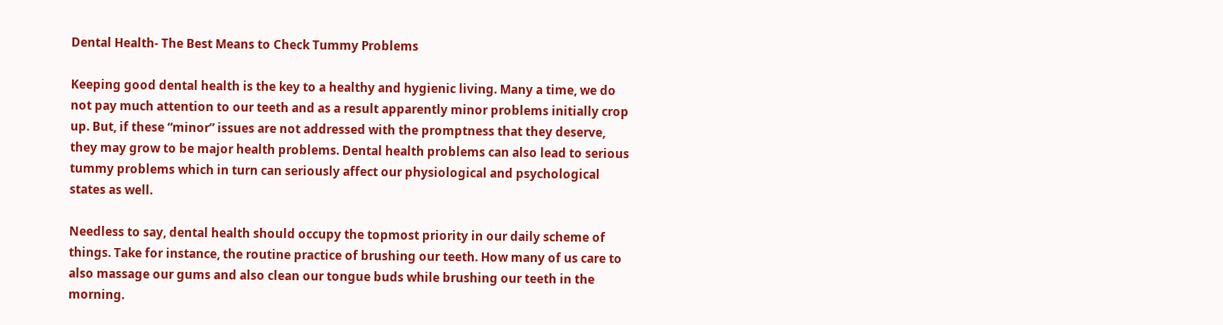Dental Health- The Best Means to Check Tummy Problems

Keeping good dental health is the key to a healthy and hygienic living. Many a time, we do not pay much attention to our teeth and as a result apparently minor problems initially crop up. But, if these “minor” issues are not addressed with the promptness that they deserve, they may grow to be major health problems. Dental health problems can also lead to serious tummy problems which in turn can seriously affect our physiological and psychological states as well.

Needless to say, dental health should occupy the topmost priority in our daily scheme of things. Take for instance, the routine practice of brushing our teeth. How many of us care to also massage our gums and also clean our tongue buds while brushing our teeth in the morning.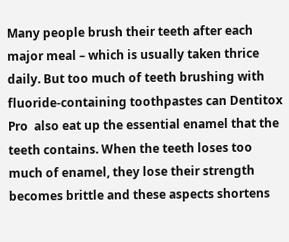Many people brush their teeth after each major meal – which is usually taken thrice daily. But too much of teeth brushing with fluoride-containing toothpastes can Dentitox Pro  also eat up the essential enamel that the teeth contains. When the teeth loses too much of enamel, they lose their strength becomes brittle and these aspects shortens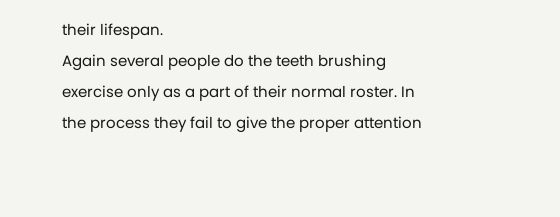their lifespan.
Again several people do the teeth brushing exercise only as a part of their normal roster. In the process they fail to give the proper attention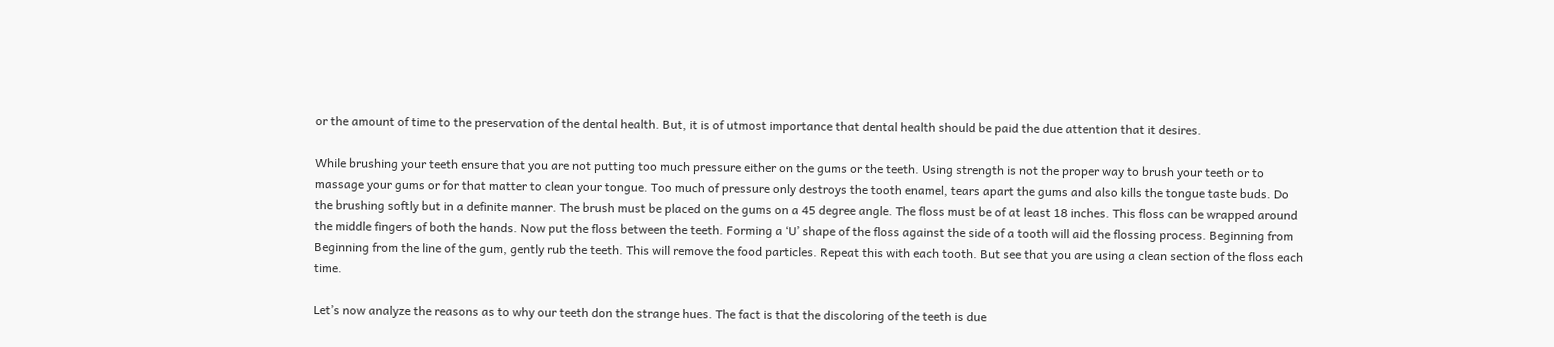or the amount of time to the preservation of the dental health. But, it is of utmost importance that dental health should be paid the due attention that it desires.

While brushing your teeth ensure that you are not putting too much pressure either on the gums or the teeth. Using strength is not the proper way to brush your teeth or to massage your gums or for that matter to clean your tongue. Too much of pressure only destroys the tooth enamel, tears apart the gums and also kills the tongue taste buds. Do the brushing softly but in a definite manner. The brush must be placed on the gums on a 45 degree angle. The floss must be of at least 18 inches. This floss can be wrapped around the middle fingers of both the hands. Now put the floss between the teeth. Forming a ‘U’ shape of the floss against the side of a tooth will aid the flossing process. Beginning from Beginning from the line of the gum, gently rub the teeth. This will remove the food particles. Repeat this with each tooth. But see that you are using a clean section of the floss each time.

Let’s now analyze the reasons as to why our teeth don the strange hues. The fact is that the discoloring of the teeth is due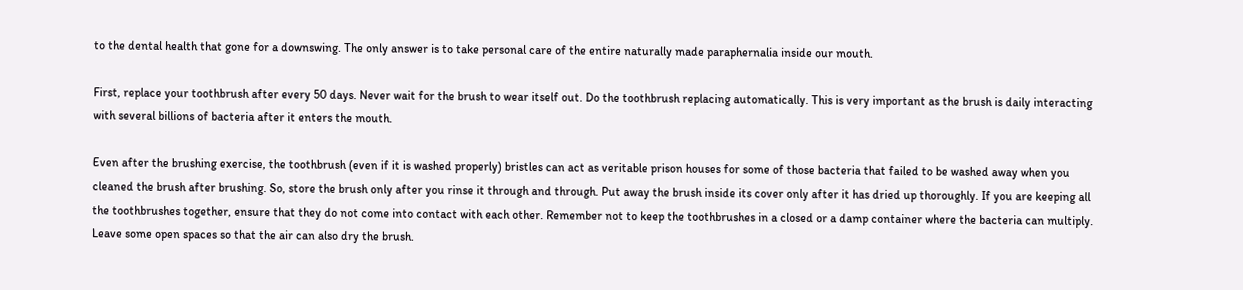to the dental health that gone for a downswing. The only answer is to take personal care of the entire naturally made paraphernalia inside our mouth.

First, replace your toothbrush after every 50 days. Never wait for the brush to wear itself out. Do the toothbrush replacing automatically. This is very important as the brush is daily interacting with several billions of bacteria after it enters the mouth.

Even after the brushing exercise, the toothbrush (even if it is washed properly) bristles can act as veritable prison houses for some of those bacteria that failed to be washed away when you cleaned the brush after brushing. So, store the brush only after you rinse it through and through. Put away the brush inside its cover only after it has dried up thoroughly. If you are keeping all the toothbrushes together, ensure that they do not come into contact with each other. Remember not to keep the toothbrushes in a closed or a damp container where the bacteria can multiply. Leave some open spaces so that the air can also dry the brush.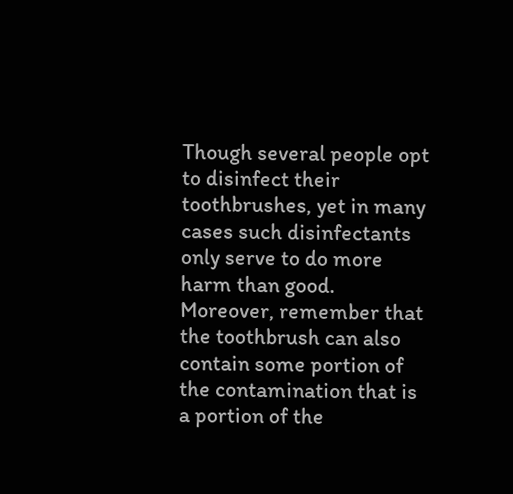Though several people opt to disinfect their toothbrushes, yet in many cases such disinfectants only serve to do more harm than good. Moreover, remember that the toothbrush can also contain some portion of the contamination that is a portion of the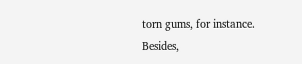torn gums, for instance. Besides,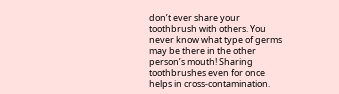don’t ever share your toothbrush with others. You never know what type of germs may be there in the other person’s mouth! Sharing toothbrushes even for once helps in cross-contamination.